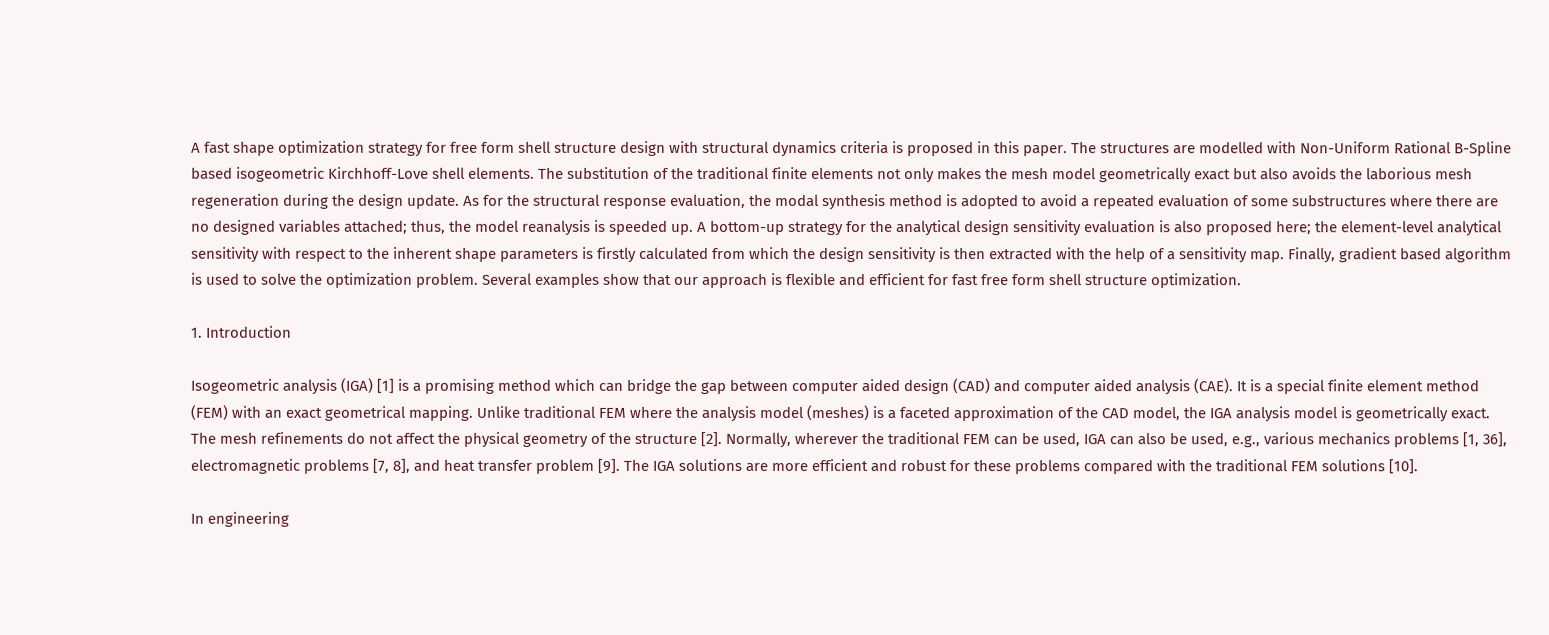A fast shape optimization strategy for free form shell structure design with structural dynamics criteria is proposed in this paper. The structures are modelled with Non-Uniform Rational B-Spline based isogeometric Kirchhoff-Love shell elements. The substitution of the traditional finite elements not only makes the mesh model geometrically exact but also avoids the laborious mesh regeneration during the design update. As for the structural response evaluation, the modal synthesis method is adopted to avoid a repeated evaluation of some substructures where there are no designed variables attached; thus, the model reanalysis is speeded up. A bottom-up strategy for the analytical design sensitivity evaluation is also proposed here; the element-level analytical sensitivity with respect to the inherent shape parameters is firstly calculated from which the design sensitivity is then extracted with the help of a sensitivity map. Finally, gradient based algorithm is used to solve the optimization problem. Several examples show that our approach is flexible and efficient for fast free form shell structure optimization.

1. Introduction

Isogeometric analysis (IGA) [1] is a promising method which can bridge the gap between computer aided design (CAD) and computer aided analysis (CAE). It is a special finite element method (FEM) with an exact geometrical mapping. Unlike traditional FEM where the analysis model (meshes) is a faceted approximation of the CAD model, the IGA analysis model is geometrically exact. The mesh refinements do not affect the physical geometry of the structure [2]. Normally, wherever the traditional FEM can be used, IGA can also be used, e.g., various mechanics problems [1, 36], electromagnetic problems [7, 8], and heat transfer problem [9]. The IGA solutions are more efficient and robust for these problems compared with the traditional FEM solutions [10].

In engineering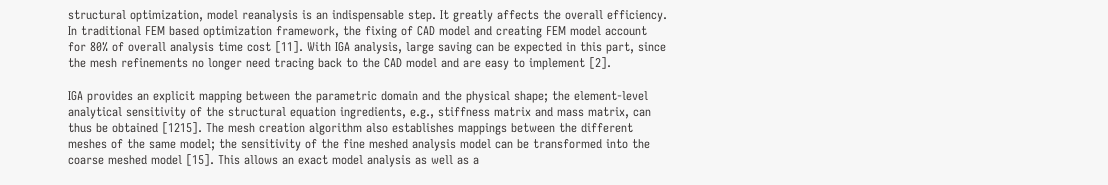structural optimization, model reanalysis is an indispensable step. It greatly affects the overall efficiency. In traditional FEM based optimization framework, the fixing of CAD model and creating FEM model account for 80% of overall analysis time cost [11]. With IGA analysis, large saving can be expected in this part, since the mesh refinements no longer need tracing back to the CAD model and are easy to implement [2].

IGA provides an explicit mapping between the parametric domain and the physical shape; the element-level analytical sensitivity of the structural equation ingredients, e.g., stiffness matrix and mass matrix, can thus be obtained [1215]. The mesh creation algorithm also establishes mappings between the different meshes of the same model; the sensitivity of the fine meshed analysis model can be transformed into the coarse meshed model [15]. This allows an exact model analysis as well as a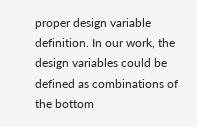proper design variable definition. In our work, the design variables could be defined as combinations of the bottom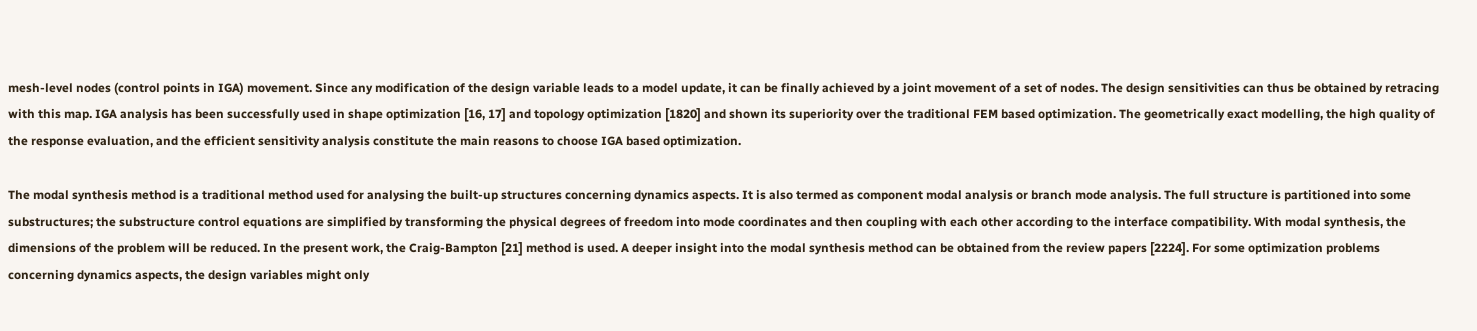mesh-level nodes (control points in IGA) movement. Since any modification of the design variable leads to a model update, it can be finally achieved by a joint movement of a set of nodes. The design sensitivities can thus be obtained by retracing with this map. IGA analysis has been successfully used in shape optimization [16, 17] and topology optimization [1820] and shown its superiority over the traditional FEM based optimization. The geometrically exact modelling, the high quality of the response evaluation, and the efficient sensitivity analysis constitute the main reasons to choose IGA based optimization.

The modal synthesis method is a traditional method used for analysing the built-up structures concerning dynamics aspects. It is also termed as component modal analysis or branch mode analysis. The full structure is partitioned into some substructures; the substructure control equations are simplified by transforming the physical degrees of freedom into mode coordinates and then coupling with each other according to the interface compatibility. With modal synthesis, the dimensions of the problem will be reduced. In the present work, the Craig-Bampton [21] method is used. A deeper insight into the modal synthesis method can be obtained from the review papers [2224]. For some optimization problems concerning dynamics aspects, the design variables might only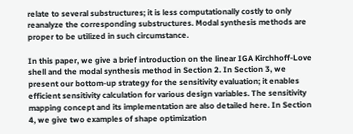relate to several substructures; it is less computationally costly to only reanalyze the corresponding substructures. Modal synthesis methods are proper to be utilized in such circumstance.

In this paper, we give a brief introduction on the linear IGA Kirchhoff-Love shell and the modal synthesis method in Section 2. In Section 3, we present our bottom-up strategy for the sensitivity evaluation; it enables efficient sensitivity calculation for various design variables. The sensitivity mapping concept and its implementation are also detailed here. In Section 4, we give two examples of shape optimization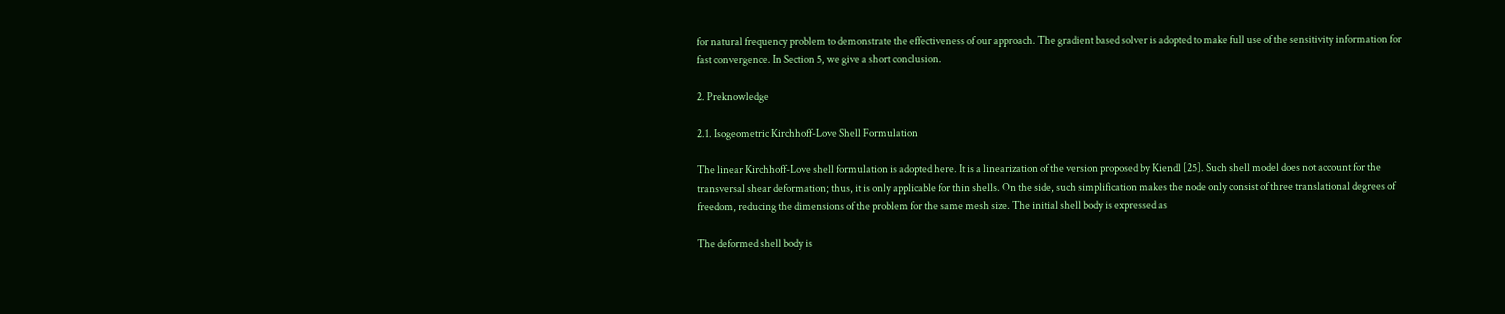for natural frequency problem to demonstrate the effectiveness of our approach. The gradient based solver is adopted to make full use of the sensitivity information for fast convergence. In Section 5, we give a short conclusion.

2. Preknowledge

2.1. Isogeometric Kirchhoff-Love Shell Formulation

The linear Kirchhoff-Love shell formulation is adopted here. It is a linearization of the version proposed by Kiendl [25]. Such shell model does not account for the transversal shear deformation; thus, it is only applicable for thin shells. On the side, such simplification makes the node only consist of three translational degrees of freedom, reducing the dimensions of the problem for the same mesh size. The initial shell body is expressed as

The deformed shell body is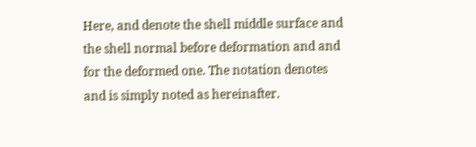Here, and denote the shell middle surface and the shell normal before deformation and and for the deformed one. The notation denotes and is simply noted as hereinafter.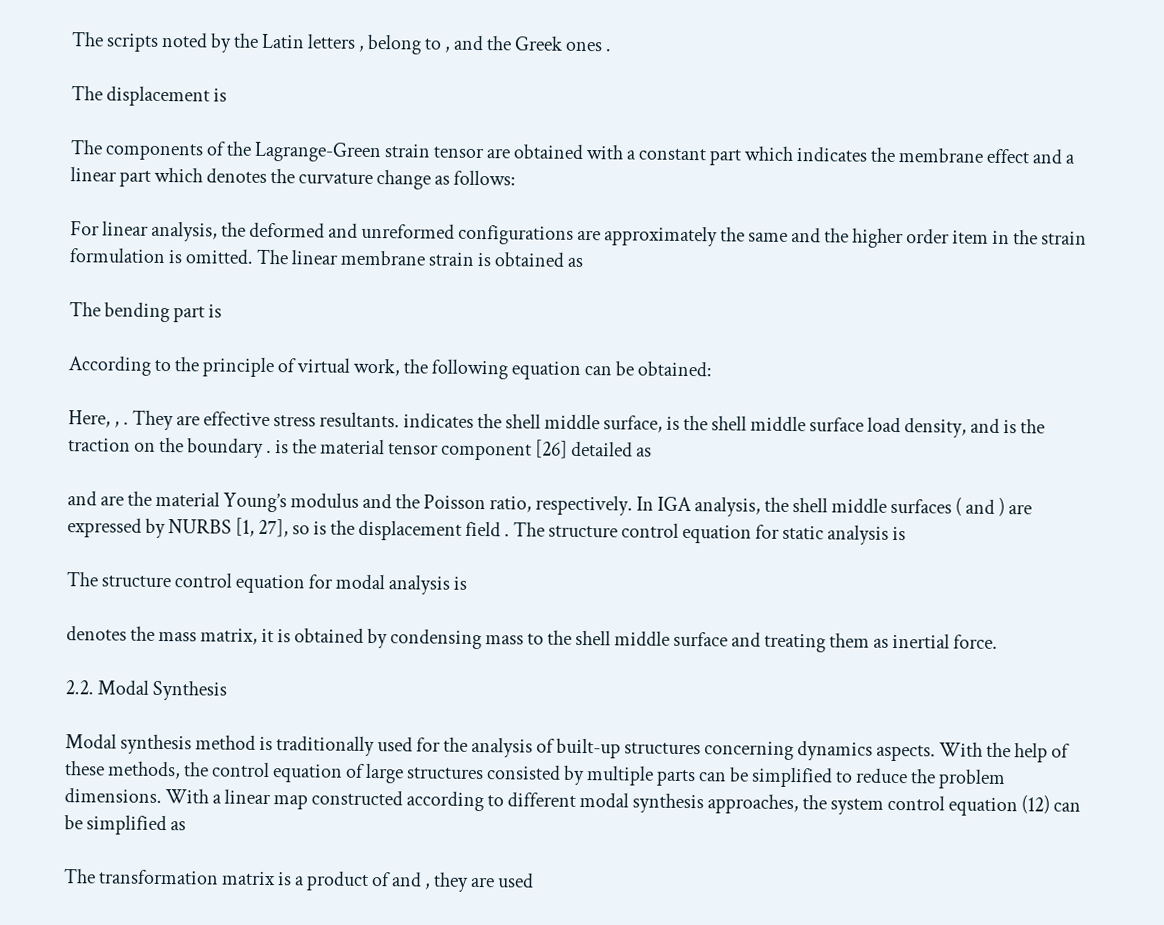The scripts noted by the Latin letters , belong to , and the Greek ones .

The displacement is

The components of the Lagrange-Green strain tensor are obtained with a constant part which indicates the membrane effect and a linear part which denotes the curvature change as follows:

For linear analysis, the deformed and unreformed configurations are approximately the same and the higher order item in the strain formulation is omitted. The linear membrane strain is obtained as

The bending part is

According to the principle of virtual work, the following equation can be obtained:

Here, , . They are effective stress resultants. indicates the shell middle surface, is the shell middle surface load density, and is the traction on the boundary . is the material tensor component [26] detailed as

and are the material Young’s modulus and the Poisson ratio, respectively. In IGA analysis, the shell middle surfaces ( and ) are expressed by NURBS [1, 27], so is the displacement field . The structure control equation for static analysis is

The structure control equation for modal analysis is

denotes the mass matrix, it is obtained by condensing mass to the shell middle surface and treating them as inertial force.

2.2. Modal Synthesis

Modal synthesis method is traditionally used for the analysis of built-up structures concerning dynamics aspects. With the help of these methods, the control equation of large structures consisted by multiple parts can be simplified to reduce the problem dimensions. With a linear map constructed according to different modal synthesis approaches, the system control equation (12) can be simplified as

The transformation matrix is a product of and , they are used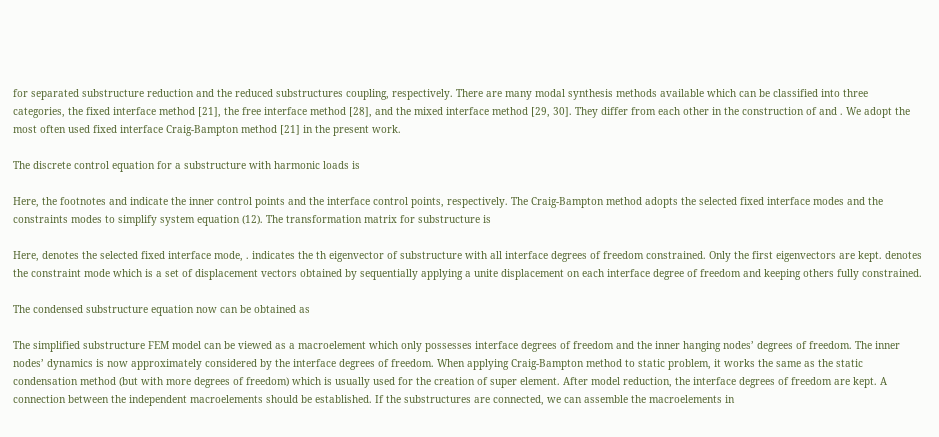for separated substructure reduction and the reduced substructures coupling, respectively. There are many modal synthesis methods available which can be classified into three categories, the fixed interface method [21], the free interface method [28], and the mixed interface method [29, 30]. They differ from each other in the construction of and . We adopt the most often used fixed interface Craig-Bampton method [21] in the present work.

The discrete control equation for a substructure with harmonic loads is

Here, the footnotes and indicate the inner control points and the interface control points, respectively. The Craig-Bampton method adopts the selected fixed interface modes and the constraints modes to simplify system equation (12). The transformation matrix for substructure is

Here, denotes the selected fixed interface mode, . indicates the th eigenvector of substructure with all interface degrees of freedom constrained. Only the first eigenvectors are kept. denotes the constraint mode which is a set of displacement vectors obtained by sequentially applying a unite displacement on each interface degree of freedom and keeping others fully constrained.

The condensed substructure equation now can be obtained as

The simplified substructure FEM model can be viewed as a macroelement which only possesses interface degrees of freedom and the inner hanging nodes’ degrees of freedom. The inner nodes’ dynamics is now approximately considered by the interface degrees of freedom. When applying Craig-Bampton method to static problem, it works the same as the static condensation method (but with more degrees of freedom) which is usually used for the creation of super element. After model reduction, the interface degrees of freedom are kept. A connection between the independent macroelements should be established. If the substructures are connected, we can assemble the macroelements in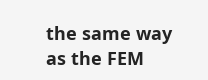the same way as the FEM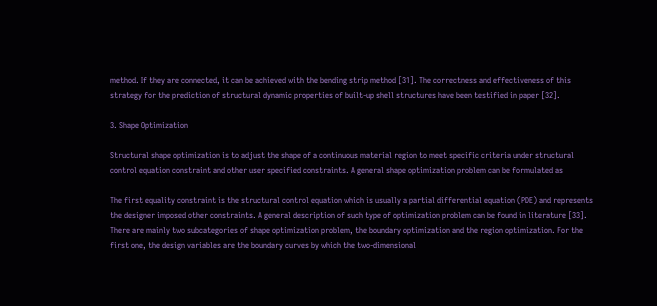method. If they are connected, it can be achieved with the bending strip method [31]. The correctness and effectiveness of this strategy for the prediction of structural dynamic properties of built-up shell structures have been testified in paper [32].

3. Shape Optimization

Structural shape optimization is to adjust the shape of a continuous material region to meet specific criteria under structural control equation constraint and other user specified constraints. A general shape optimization problem can be formulated as

The first equality constraint is the structural control equation which is usually a partial differential equation (PDE) and represents the designer imposed other constraints. A general description of such type of optimization problem can be found in literature [33]. There are mainly two subcategories of shape optimization problem, the boundary optimization and the region optimization. For the first one, the design variables are the boundary curves by which the two-dimensional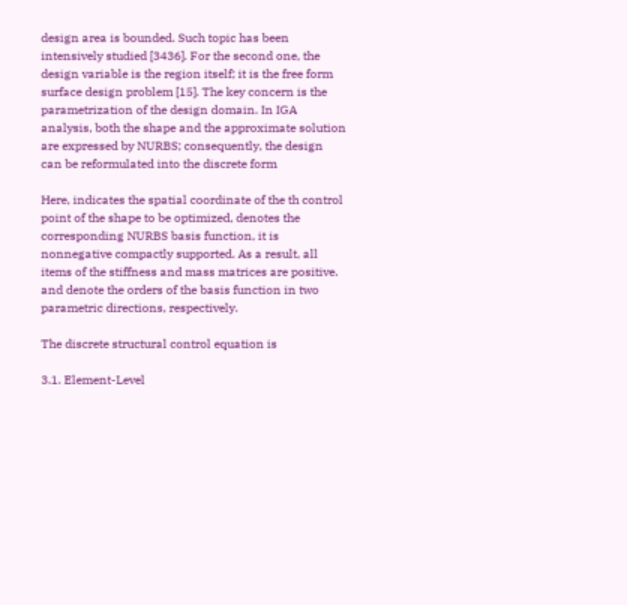design area is bounded. Such topic has been intensively studied [3436]. For the second one, the design variable is the region itself; it is the free form surface design problem [15]. The key concern is the parametrization of the design domain. In IGA analysis, both the shape and the approximate solution are expressed by NURBS; consequently, the design can be reformulated into the discrete form

Here, indicates the spatial coordinate of the th control point of the shape to be optimized, denotes the corresponding NURBS basis function, it is nonnegative compactly supported. As a result, all items of the stiffness and mass matrices are positive. and denote the orders of the basis function in two parametric directions, respectively.

The discrete structural control equation is

3.1. Element-Level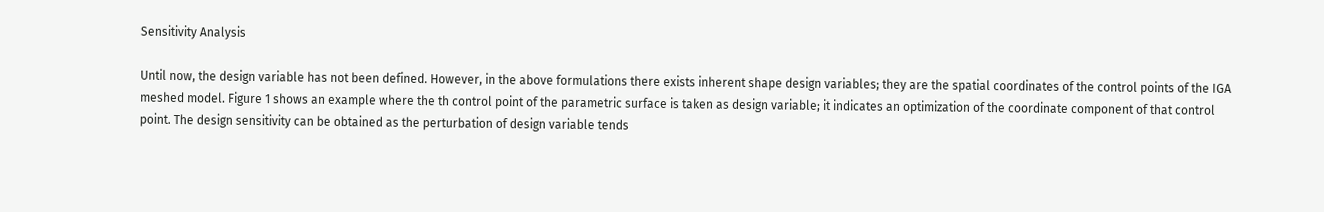Sensitivity Analysis

Until now, the design variable has not been defined. However, in the above formulations there exists inherent shape design variables; they are the spatial coordinates of the control points of the IGA meshed model. Figure 1 shows an example where the th control point of the parametric surface is taken as design variable; it indicates an optimization of the coordinate component of that control point. The design sensitivity can be obtained as the perturbation of design variable tends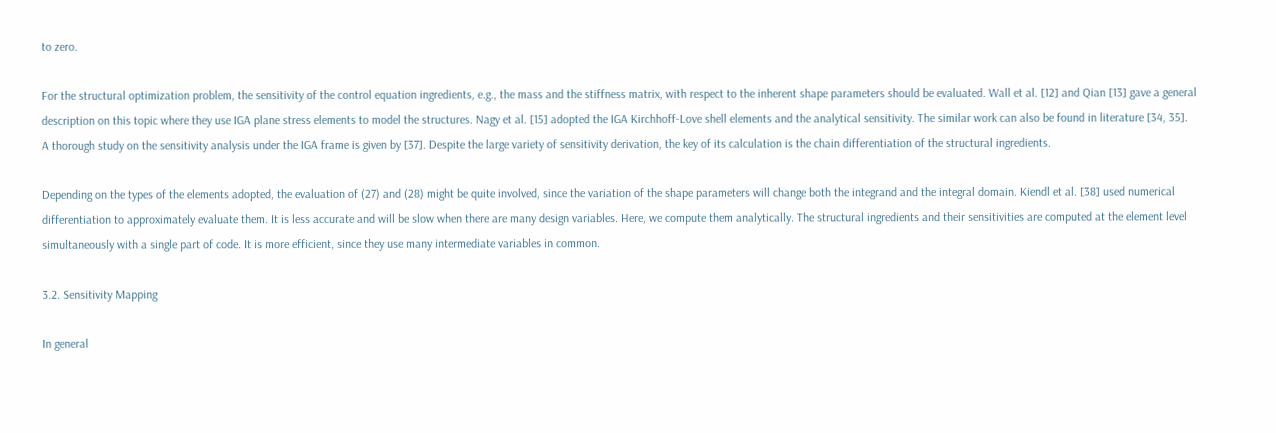to zero.

For the structural optimization problem, the sensitivity of the control equation ingredients, e.g., the mass and the stiffness matrix, with respect to the inherent shape parameters should be evaluated. Wall et al. [12] and Qian [13] gave a general description on this topic where they use IGA plane stress elements to model the structures. Nagy et al. [15] adopted the IGA Kirchhoff-Love shell elements and the analytical sensitivity. The similar work can also be found in literature [34, 35]. A thorough study on the sensitivity analysis under the IGA frame is given by [37]. Despite the large variety of sensitivity derivation, the key of its calculation is the chain differentiation of the structural ingredients.

Depending on the types of the elements adopted, the evaluation of (27) and (28) might be quite involved, since the variation of the shape parameters will change both the integrand and the integral domain. Kiendl et al. [38] used numerical differentiation to approximately evaluate them. It is less accurate and will be slow when there are many design variables. Here, we compute them analytically. The structural ingredients and their sensitivities are computed at the element level simultaneously with a single part of code. It is more efficient, since they use many intermediate variables in common.

3.2. Sensitivity Mapping

In general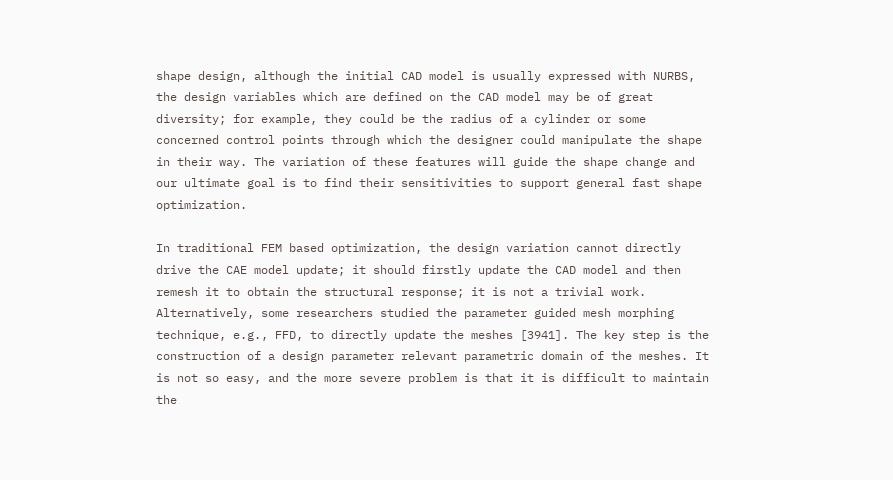shape design, although the initial CAD model is usually expressed with NURBS, the design variables which are defined on the CAD model may be of great diversity; for example, they could be the radius of a cylinder or some concerned control points through which the designer could manipulate the shape in their way. The variation of these features will guide the shape change and our ultimate goal is to find their sensitivities to support general fast shape optimization.

In traditional FEM based optimization, the design variation cannot directly drive the CAE model update; it should firstly update the CAD model and then remesh it to obtain the structural response; it is not a trivial work. Alternatively, some researchers studied the parameter guided mesh morphing technique, e.g., FFD, to directly update the meshes [3941]. The key step is the construction of a design parameter relevant parametric domain of the meshes. It is not so easy, and the more severe problem is that it is difficult to maintain the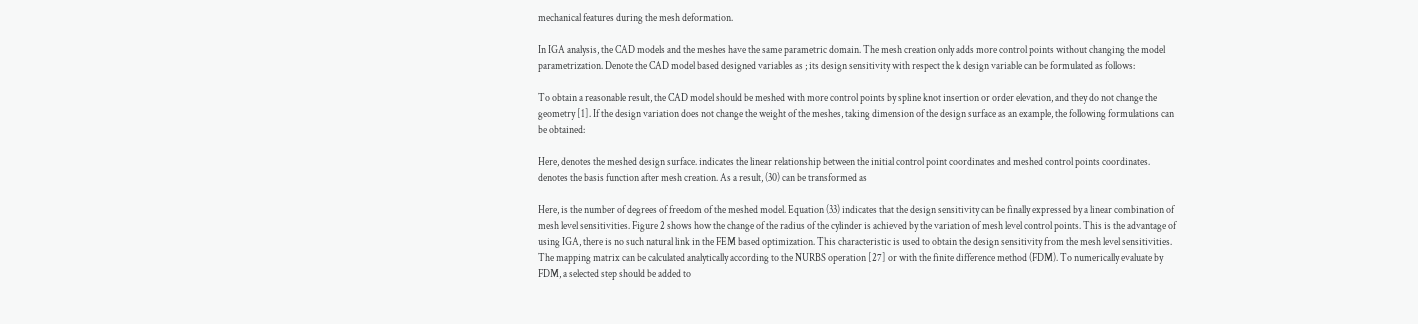mechanical features during the mesh deformation.

In IGA analysis, the CAD models and the meshes have the same parametric domain. The mesh creation only adds more control points without changing the model parametrization. Denote the CAD model based designed variables as ; its design sensitivity with respect the k design variable can be formulated as follows:

To obtain a reasonable result, the CAD model should be meshed with more control points by spline knot insertion or order elevation, and they do not change the geometry [1]. If the design variation does not change the weight of the meshes, taking dimension of the design surface as an example, the following formulations can be obtained:

Here, denotes the meshed design surface. indicates the linear relationship between the initial control point coordinates and meshed control points coordinates. denotes the basis function after mesh creation. As a result, (30) can be transformed as

Here, is the number of degrees of freedom of the meshed model. Equation (33) indicates that the design sensitivity can be finally expressed by a linear combination of mesh level sensitivities. Figure 2 shows how the change of the radius of the cylinder is achieved by the variation of mesh level control points. This is the advantage of using IGA, there is no such natural link in the FEM based optimization. This characteristic is used to obtain the design sensitivity from the mesh level sensitivities. The mapping matrix can be calculated analytically according to the NURBS operation [27] or with the finite difference method (FDM). To numerically evaluate by FDM, a selected step should be added to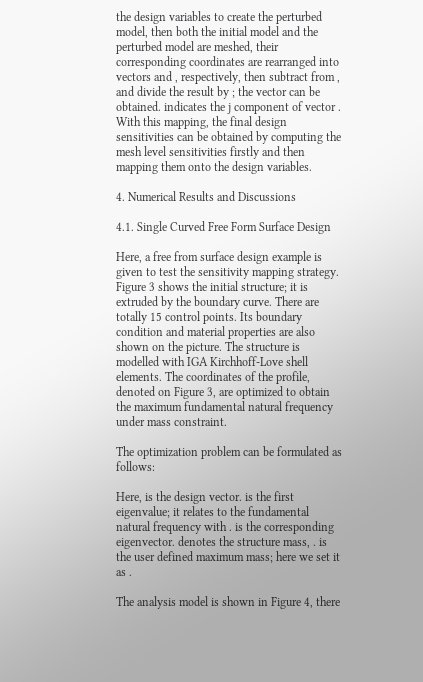the design variables to create the perturbed model, then both the initial model and the perturbed model are meshed, their corresponding coordinates are rearranged into vectors and , respectively, then subtract from , and divide the result by ; the vector can be obtained. indicates the j component of vector . With this mapping, the final design sensitivities can be obtained by computing the mesh level sensitivities firstly and then mapping them onto the design variables.

4. Numerical Results and Discussions

4.1. Single Curved Free Form Surface Design

Here, a free from surface design example is given to test the sensitivity mapping strategy. Figure 3 shows the initial structure; it is extruded by the boundary curve. There are totally 15 control points. Its boundary condition and material properties are also shown on the picture. The structure is modelled with IGA Kirchhoff-Love shell elements. The coordinates of the profile, denoted on Figure 3, are optimized to obtain the maximum fundamental natural frequency under mass constraint.

The optimization problem can be formulated as follows:

Here, is the design vector. is the first eigenvalue; it relates to the fundamental natural frequency with . is the corresponding eigenvector. denotes the structure mass, . is the user defined maximum mass; here we set it as .

The analysis model is shown in Figure 4, there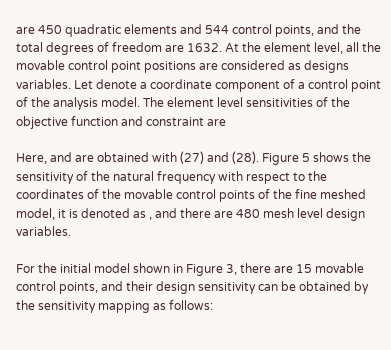are 450 quadratic elements and 544 control points, and the total degrees of freedom are 1632. At the element level, all the movable control point positions are considered as designs variables. Let denote a coordinate component of a control point of the analysis model. The element level sensitivities of the objective function and constraint are

Here, and are obtained with (27) and (28). Figure 5 shows the sensitivity of the natural frequency with respect to the coordinates of the movable control points of the fine meshed model, it is denoted as , and there are 480 mesh level design variables.

For the initial model shown in Figure 3, there are 15 movable control points, and their design sensitivity can be obtained by the sensitivity mapping as follows: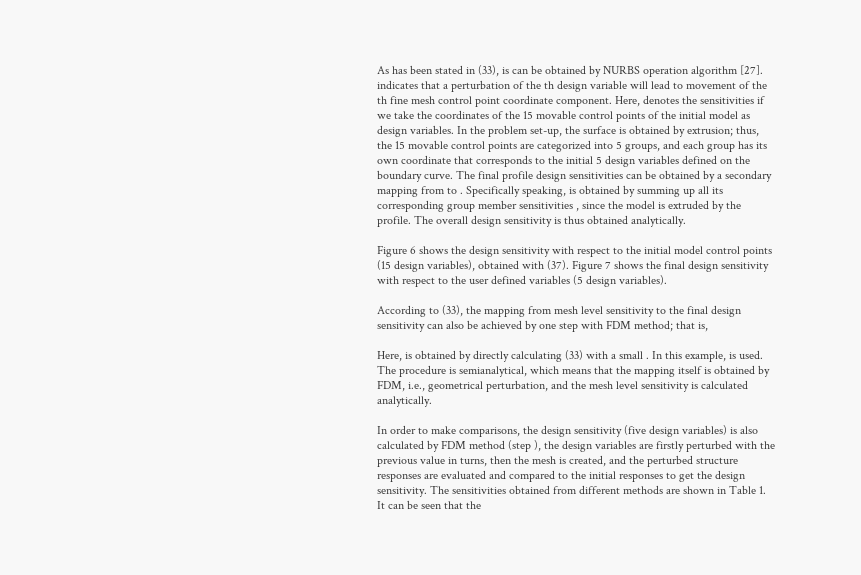As has been stated in (33), is can be obtained by NURBS operation algorithm [27]. indicates that a perturbation of the th design variable will lead to movement of the th fine mesh control point coordinate component. Here, denotes the sensitivities if we take the coordinates of the 15 movable control points of the initial model as design variables. In the problem set-up, the surface is obtained by extrusion; thus, the 15 movable control points are categorized into 5 groups, and each group has its own coordinate that corresponds to the initial 5 design variables defined on the boundary curve. The final profile design sensitivities can be obtained by a secondary mapping from to . Specifically speaking, is obtained by summing up all its corresponding group member sensitivities , since the model is extruded by the profile. The overall design sensitivity is thus obtained analytically.

Figure 6 shows the design sensitivity with respect to the initial model control points (15 design variables), obtained with (37). Figure 7 shows the final design sensitivity with respect to the user defined variables (5 design variables).

According to (33), the mapping from mesh level sensitivity to the final design sensitivity can also be achieved by one step with FDM method; that is,

Here, is obtained by directly calculating (33) with a small . In this example, is used. The procedure is semianalytical, which means that the mapping itself is obtained by FDM, i.e., geometrical perturbation, and the mesh level sensitivity is calculated analytically.

In order to make comparisons, the design sensitivity (five design variables) is also calculated by FDM method (step ), the design variables are firstly perturbed with the previous value in turns, then the mesh is created, and the perturbed structure responses are evaluated and compared to the initial responses to get the design sensitivity. The sensitivities obtained from different methods are shown in Table 1. It can be seen that the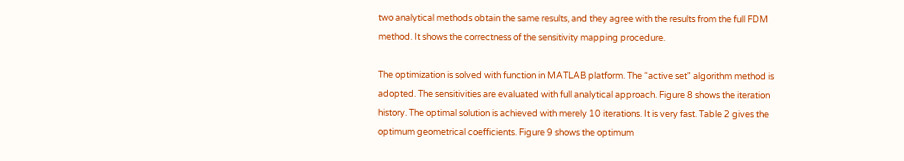two analytical methods obtain the same results, and they agree with the results from the full FDM method. It shows the correctness of the sensitivity mapping procedure.

The optimization is solved with function in MATLAB platform. The “active set" algorithm method is adopted. The sensitivities are evaluated with full analytical approach. Figure 8 shows the iteration history. The optimal solution is achieved with merely 10 iterations. It is very fast. Table 2 gives the optimum geometrical coefficients. Figure 9 shows the optimum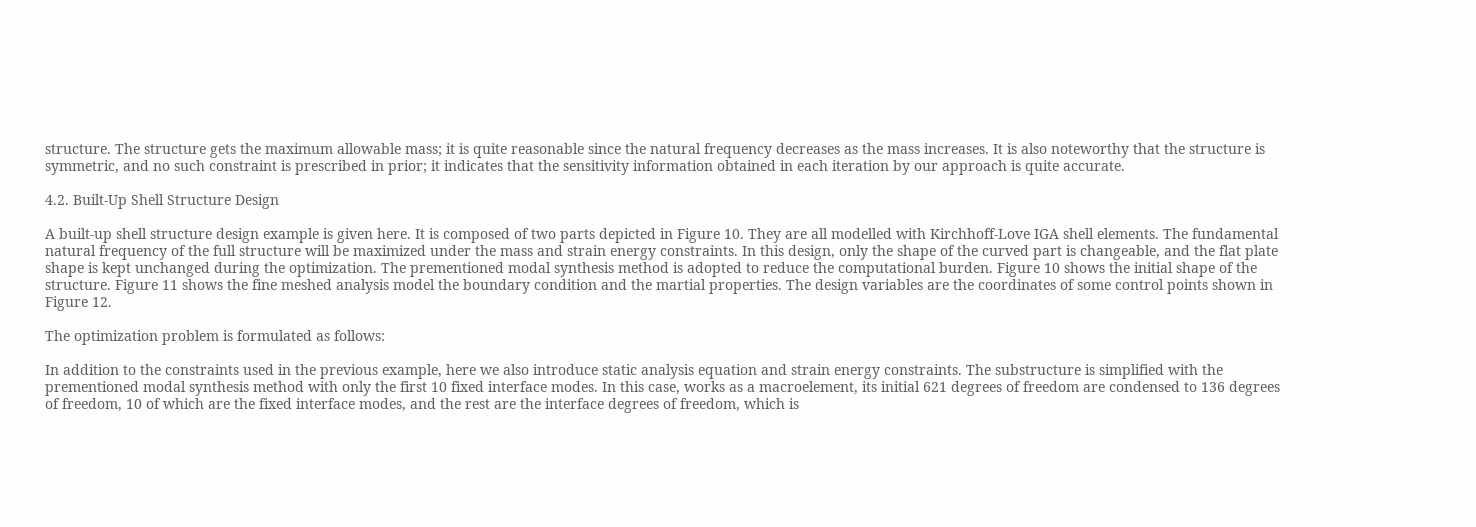structure. The structure gets the maximum allowable mass; it is quite reasonable since the natural frequency decreases as the mass increases. It is also noteworthy that the structure is symmetric, and no such constraint is prescribed in prior; it indicates that the sensitivity information obtained in each iteration by our approach is quite accurate.

4.2. Built-Up Shell Structure Design

A built-up shell structure design example is given here. It is composed of two parts depicted in Figure 10. They are all modelled with Kirchhoff-Love IGA shell elements. The fundamental natural frequency of the full structure will be maximized under the mass and strain energy constraints. In this design, only the shape of the curved part is changeable, and the flat plate shape is kept unchanged during the optimization. The prementioned modal synthesis method is adopted to reduce the computational burden. Figure 10 shows the initial shape of the structure. Figure 11 shows the fine meshed analysis model the boundary condition and the martial properties. The design variables are the coordinates of some control points shown in Figure 12.

The optimization problem is formulated as follows:

In addition to the constraints used in the previous example, here we also introduce static analysis equation and strain energy constraints. The substructure is simplified with the prementioned modal synthesis method with only the first 10 fixed interface modes. In this case, works as a macroelement, its initial 621 degrees of freedom are condensed to 136 degrees of freedom, 10 of which are the fixed interface modes, and the rest are the interface degrees of freedom, which is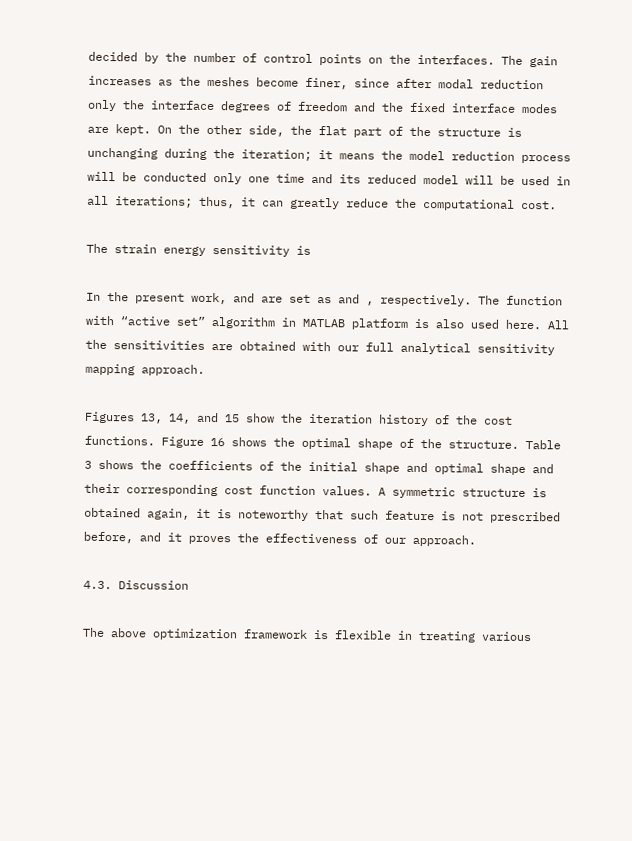decided by the number of control points on the interfaces. The gain increases as the meshes become finer, since after modal reduction only the interface degrees of freedom and the fixed interface modes are kept. On the other side, the flat part of the structure is unchanging during the iteration; it means the model reduction process will be conducted only one time and its reduced model will be used in all iterations; thus, it can greatly reduce the computational cost.

The strain energy sensitivity is

In the present work, and are set as and , respectively. The function with “active set” algorithm in MATLAB platform is also used here. All the sensitivities are obtained with our full analytical sensitivity mapping approach.

Figures 13, 14, and 15 show the iteration history of the cost functions. Figure 16 shows the optimal shape of the structure. Table 3 shows the coefficients of the initial shape and optimal shape and their corresponding cost function values. A symmetric structure is obtained again, it is noteworthy that such feature is not prescribed before, and it proves the effectiveness of our approach.

4.3. Discussion

The above optimization framework is flexible in treating various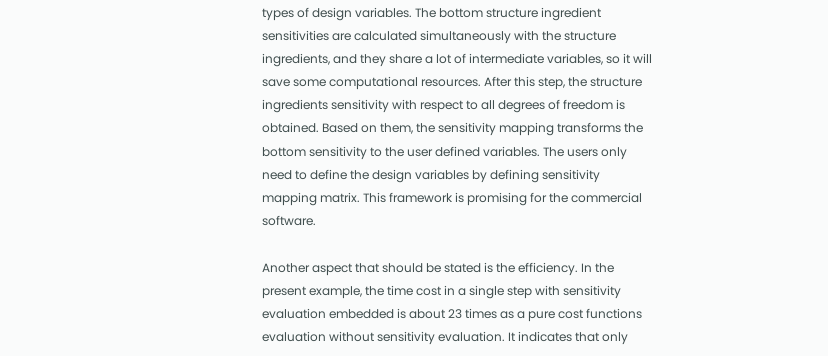types of design variables. The bottom structure ingredient sensitivities are calculated simultaneously with the structure ingredients, and they share a lot of intermediate variables, so it will save some computational resources. After this step, the structure ingredients sensitivity with respect to all degrees of freedom is obtained. Based on them, the sensitivity mapping transforms the bottom sensitivity to the user defined variables. The users only need to define the design variables by defining sensitivity mapping matrix. This framework is promising for the commercial software.

Another aspect that should be stated is the efficiency. In the present example, the time cost in a single step with sensitivity evaluation embedded is about 23 times as a pure cost functions evaluation without sensitivity evaluation. It indicates that only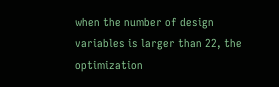when the number of design variables is larger than 22, the optimization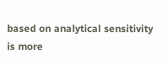based on analytical sensitivity is more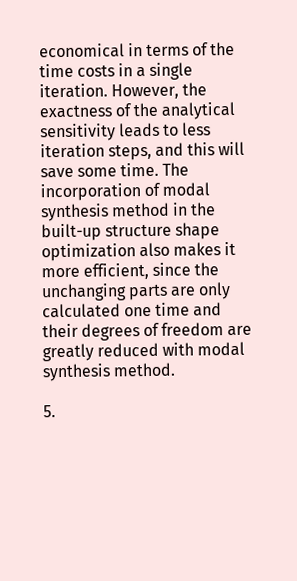economical in terms of the time costs in a single iteration. However, the exactness of the analytical sensitivity leads to less iteration steps, and this will save some time. The incorporation of modal synthesis method in the built-up structure shape optimization also makes it more efficient, since the unchanging parts are only calculated one time and their degrees of freedom are greatly reduced with modal synthesis method.

5.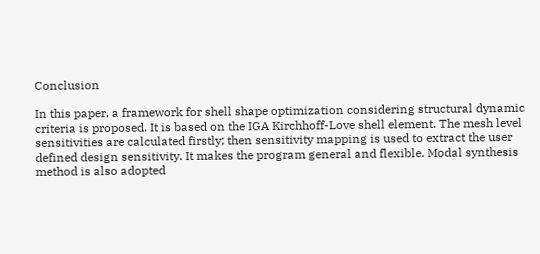Conclusion

In this paper, a framework for shell shape optimization considering structural dynamic criteria is proposed. It is based on the IGA Kirchhoff-Love shell element. The mesh level sensitivities are calculated firstly; then sensitivity mapping is used to extract the user defined design sensitivity. It makes the program general and flexible. Modal synthesis method is also adopted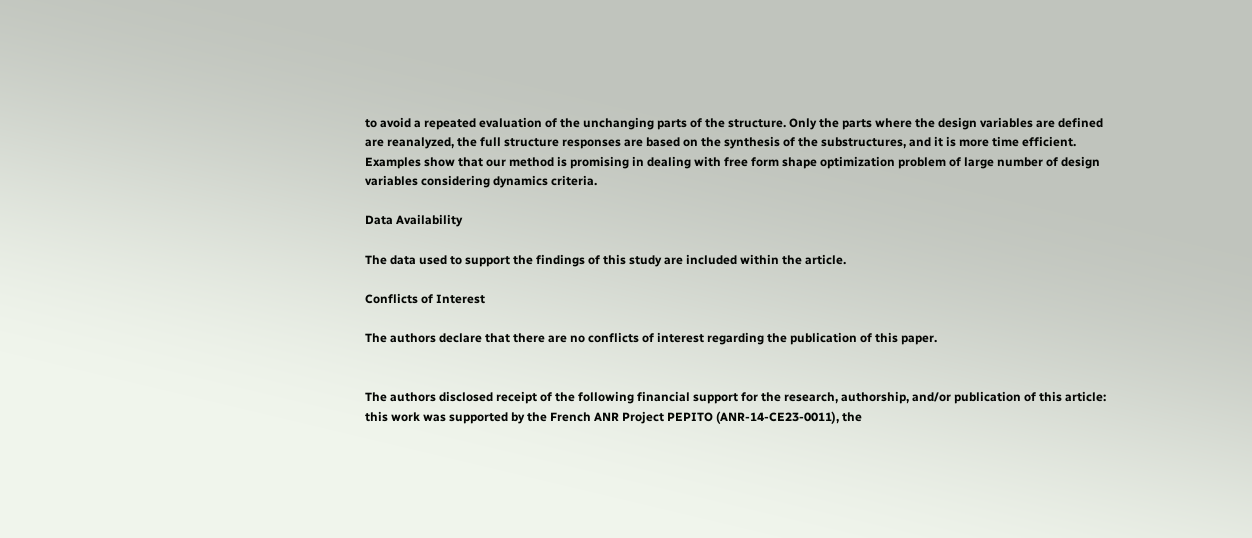to avoid a repeated evaluation of the unchanging parts of the structure. Only the parts where the design variables are defined are reanalyzed, the full structure responses are based on the synthesis of the substructures, and it is more time efficient. Examples show that our method is promising in dealing with free form shape optimization problem of large number of design variables considering dynamics criteria.

Data Availability

The data used to support the findings of this study are included within the article.

Conflicts of Interest

The authors declare that there are no conflicts of interest regarding the publication of this paper.


The authors disclosed receipt of the following financial support for the research, authorship, and/or publication of this article: this work was supported by the French ANR Project PEPITO (ANR-14-CE23-0011), the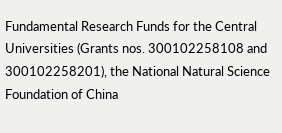Fundamental Research Funds for the Central Universities (Grants nos. 300102258108 and 300102258201), the National Natural Science Foundation of China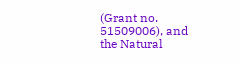(Grant no. 51509006), and the Natural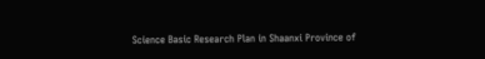Science Basic Research Plan in Shaanxi Province of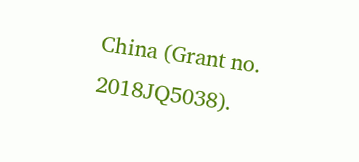China (Grant no. 2018JQ5038).